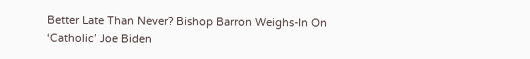Better Late Than Never? Bishop Barron Weighs-In On ‘Catholic’ Joe Biden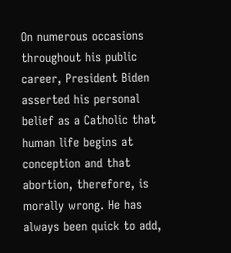On numerous occasions throughout his public career, President Biden asserted his personal belief as a Catholic that human life begins at conception and that abortion, therefore, is morally wrong. He has always been quick to add,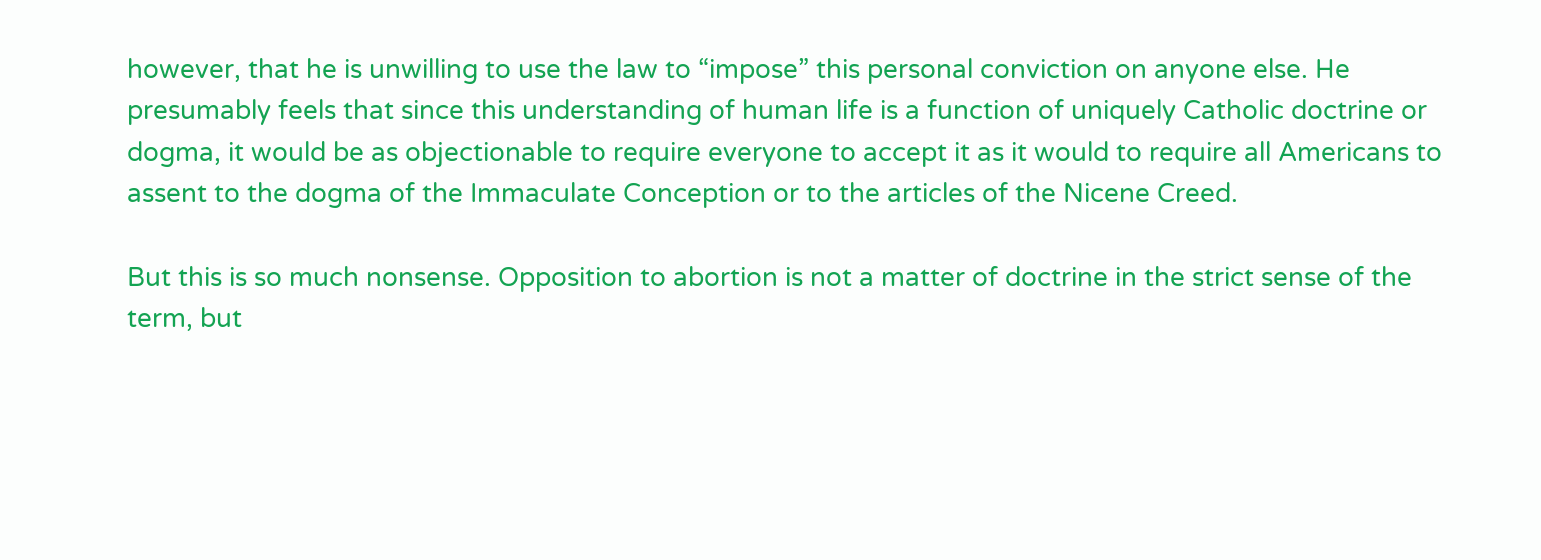however, that he is unwilling to use the law to “impose” this personal conviction on anyone else. He presumably feels that since this understanding of human life is a function of uniquely Catholic doctrine or dogma, it would be as objectionable to require everyone to accept it as it would to require all Americans to assent to the dogma of the Immaculate Conception or to the articles of the Nicene Creed.

But this is so much nonsense. Opposition to abortion is not a matter of doctrine in the strict sense of the term, but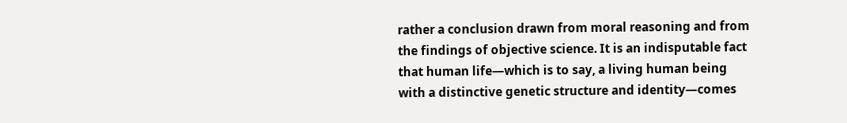rather a conclusion drawn from moral reasoning and from the findings of objective science. It is an indisputable fact that human life—which is to say, a living human being with a distinctive genetic structure and identity—comes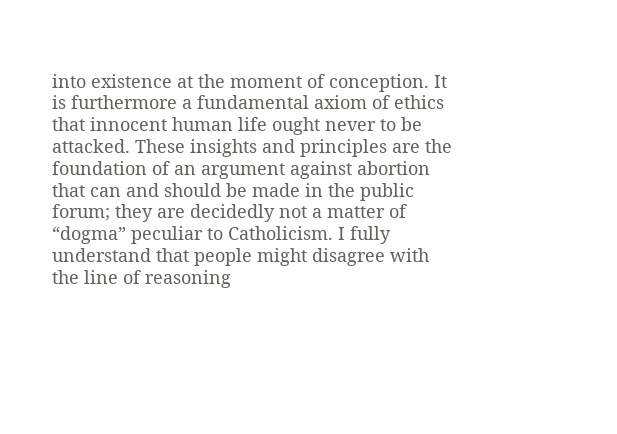into existence at the moment of conception. It is furthermore a fundamental axiom of ethics that innocent human life ought never to be attacked. These insights and principles are the foundation of an argument against abortion that can and should be made in the public forum; they are decidedly not a matter of “dogma” peculiar to Catholicism. I fully understand that people might disagree with the line of reasoning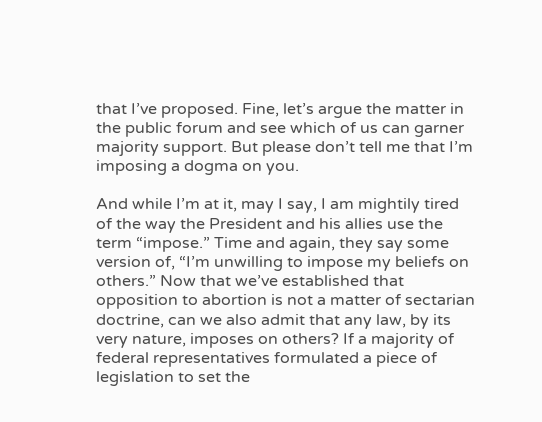that I’ve proposed. Fine, let’s argue the matter in the public forum and see which of us can garner majority support. But please don’t tell me that I’m imposing a dogma on you.

And while I’m at it, may I say, I am mightily tired of the way the President and his allies use the term “impose.” Time and again, they say some version of, “I’m unwilling to impose my beliefs on others.” Now that we’ve established that opposition to abortion is not a matter of sectarian doctrine, can we also admit that any law, by its very nature, imposes on others? If a majority of federal representatives formulated a piece of legislation to set the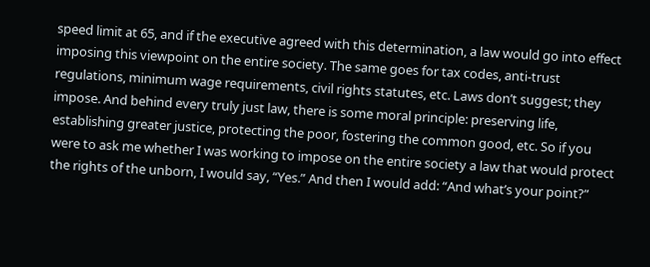speed limit at 65, and if the executive agreed with this determination, a law would go into effect imposing this viewpoint on the entire society. The same goes for tax codes, anti-trust regulations, minimum wage requirements, civil rights statutes, etc. Laws don’t suggest; they impose. And behind every truly just law, there is some moral principle: preserving life, establishing greater justice, protecting the poor, fostering the common good, etc. So if you were to ask me whether I was working to impose on the entire society a law that would protect the rights of the unborn, I would say, “Yes.” And then I would add: “And what’s your point?”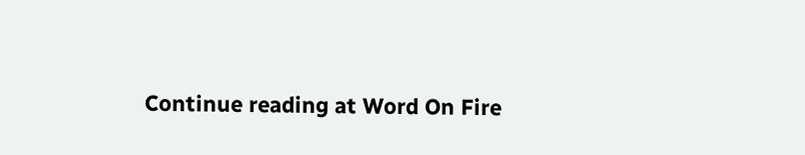Continue reading at Word On Fire